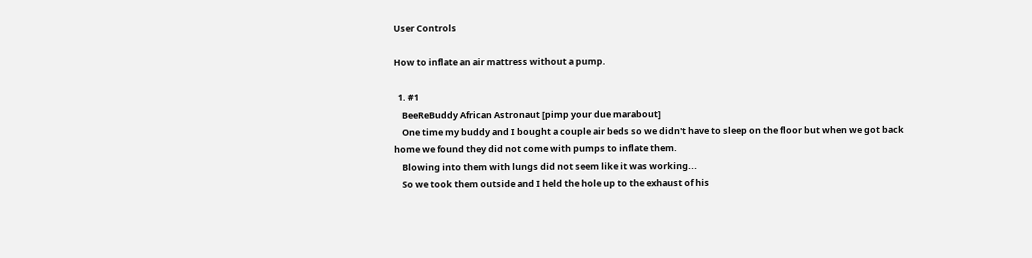User Controls

How to inflate an air mattress without a pump.

  1. #1
    BeeReBuddy African Astronaut [pimp your due marabout]
    One time my buddy and I bought a couple air beds so we didn't have to sleep on the floor but when we got back home we found they did not come with pumps to inflate them.
    Blowing into them with lungs did not seem like it was working...
    So we took them outside and I held the hole up to the exhaust of his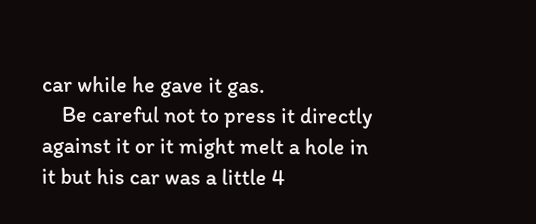car while he gave it gas.
    Be careful not to press it directly against it or it might melt a hole in it but his car was a little 4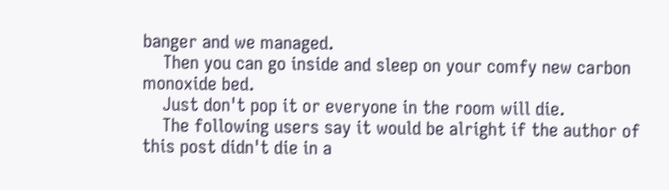banger and we managed.
    Then you can go inside and sleep on your comfy new carbon monoxide bed.
    Just don't pop it or everyone in the room will die.
    The following users say it would be alright if the author of this post didn't die in a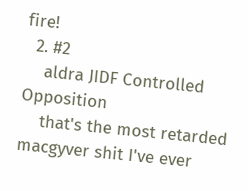fire!
  2. #2
    aldra JIDF Controlled Opposition
    that's the most retarded macgyver shit I've ever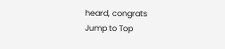heard, congrats
Jump to Top